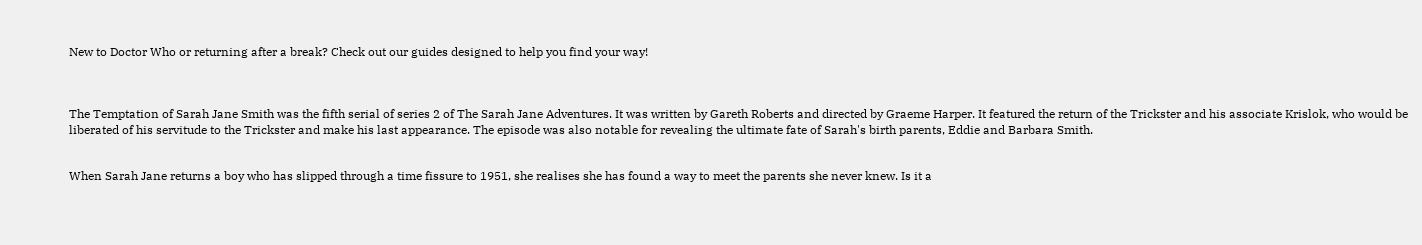New to Doctor Who or returning after a break? Check out our guides designed to help you find your way!



The Temptation of Sarah Jane Smith was the fifth serial of series 2 of The Sarah Jane Adventures. It was written by Gareth Roberts and directed by Graeme Harper. It featured the return of the Trickster and his associate Krislok, who would be liberated of his servitude to the Trickster and make his last appearance. The episode was also notable for revealing the ultimate fate of Sarah's birth parents, Eddie and Barbara Smith.


When Sarah Jane returns a boy who has slipped through a time fissure to 1951, she realises she has found a way to meet the parents she never knew. Is it a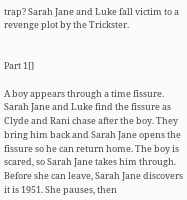trap? Sarah Jane and Luke fall victim to a revenge plot by the Trickster.


Part 1[]

A boy appears through a time fissure. Sarah Jane and Luke find the fissure as Clyde and Rani chase after the boy. They bring him back and Sarah Jane opens the fissure so he can return home. The boy is scared, so Sarah Jane takes him through. Before she can leave, Sarah Jane discovers it is 1951. She pauses, then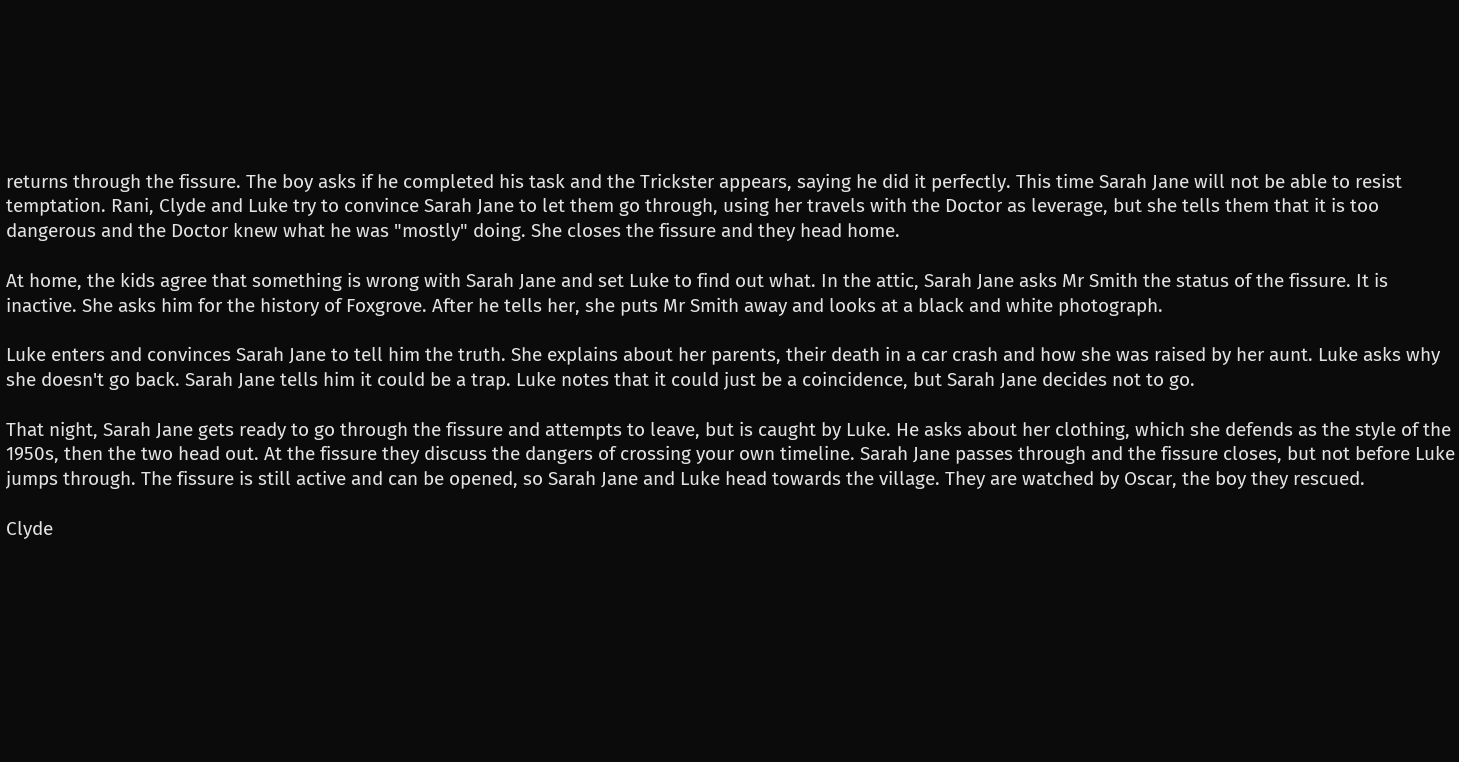returns through the fissure. The boy asks if he completed his task and the Trickster appears, saying he did it perfectly. This time Sarah Jane will not be able to resist temptation. Rani, Clyde and Luke try to convince Sarah Jane to let them go through, using her travels with the Doctor as leverage, but she tells them that it is too dangerous and the Doctor knew what he was "mostly" doing. She closes the fissure and they head home.

At home, the kids agree that something is wrong with Sarah Jane and set Luke to find out what. In the attic, Sarah Jane asks Mr Smith the status of the fissure. It is inactive. She asks him for the history of Foxgrove. After he tells her, she puts Mr Smith away and looks at a black and white photograph.

Luke enters and convinces Sarah Jane to tell him the truth. She explains about her parents, their death in a car crash and how she was raised by her aunt. Luke asks why she doesn't go back. Sarah Jane tells him it could be a trap. Luke notes that it could just be a coincidence, but Sarah Jane decides not to go.

That night, Sarah Jane gets ready to go through the fissure and attempts to leave, but is caught by Luke. He asks about her clothing, which she defends as the style of the 1950s, then the two head out. At the fissure they discuss the dangers of crossing your own timeline. Sarah Jane passes through and the fissure closes, but not before Luke jumps through. The fissure is still active and can be opened, so Sarah Jane and Luke head towards the village. They are watched by Oscar, the boy they rescued.

Clyde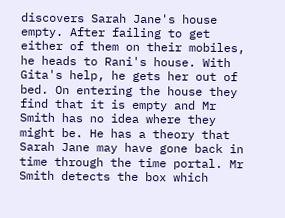discovers Sarah Jane's house empty. After failing to get either of them on their mobiles, he heads to Rani's house. With Gita's help, he gets her out of bed. On entering the house they find that it is empty and Mr Smith has no idea where they might be. He has a theory that Sarah Jane may have gone back in time through the time portal. Mr Smith detects the box which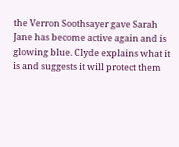the Verron Soothsayer gave Sarah Jane has become active again and is glowing blue. Clyde explains what it is and suggests it will protect them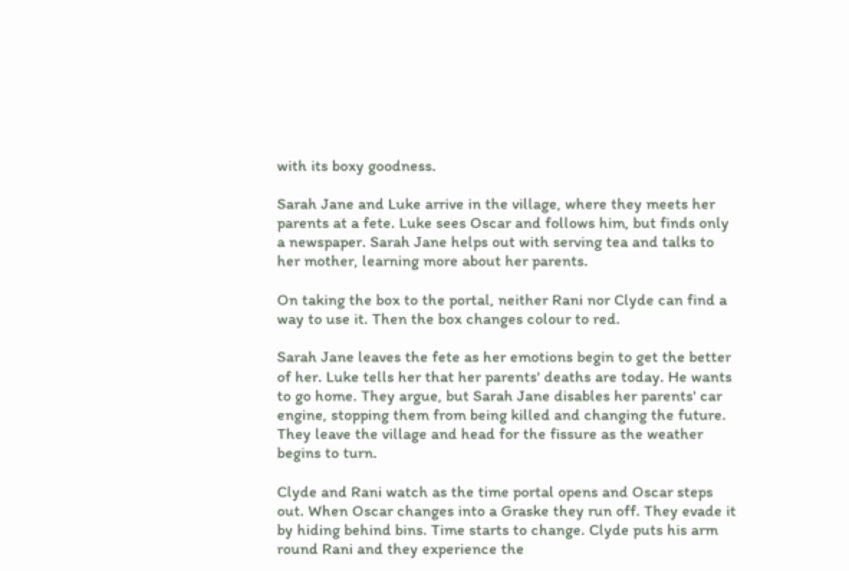with its boxy goodness.

Sarah Jane and Luke arrive in the village, where they meets her parents at a fete. Luke sees Oscar and follows him, but finds only a newspaper. Sarah Jane helps out with serving tea and talks to her mother, learning more about her parents.

On taking the box to the portal, neither Rani nor Clyde can find a way to use it. Then the box changes colour to red.

Sarah Jane leaves the fete as her emotions begin to get the better of her. Luke tells her that her parents' deaths are today. He wants to go home. They argue, but Sarah Jane disables her parents' car engine, stopping them from being killed and changing the future. They leave the village and head for the fissure as the weather begins to turn.

Clyde and Rani watch as the time portal opens and Oscar steps out. When Oscar changes into a Graske they run off. They evade it by hiding behind bins. Time starts to change. Clyde puts his arm round Rani and they experience the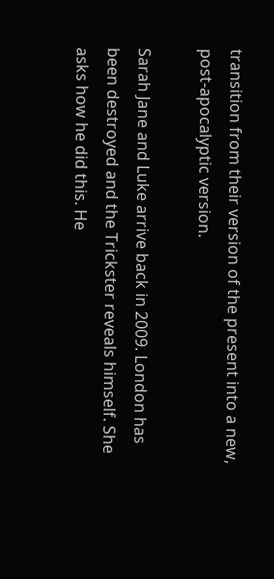transition from their version of the present into a new, post-apocalyptic version.

Sarah Jane and Luke arrive back in 2009. London has been destroyed and the Trickster reveals himself. She asks how he did this. He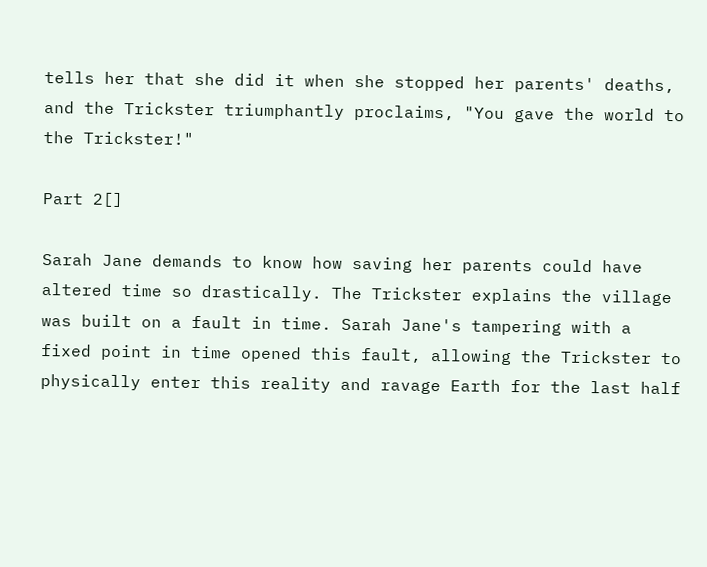tells her that she did it when she stopped her parents' deaths, and the Trickster triumphantly proclaims, "You gave the world to the Trickster!"

Part 2[]

Sarah Jane demands to know how saving her parents could have altered time so drastically. The Trickster explains the village was built on a fault in time. Sarah Jane's tampering with a fixed point in time opened this fault, allowing the Trickster to physically enter this reality and ravage Earth for the last half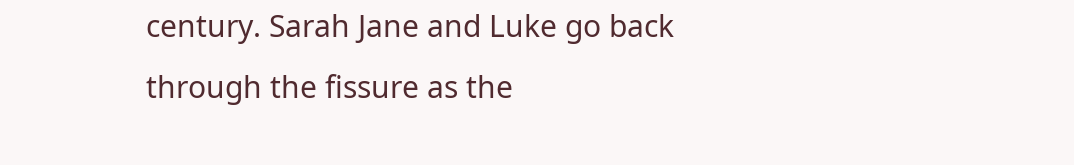century. Sarah Jane and Luke go back through the fissure as the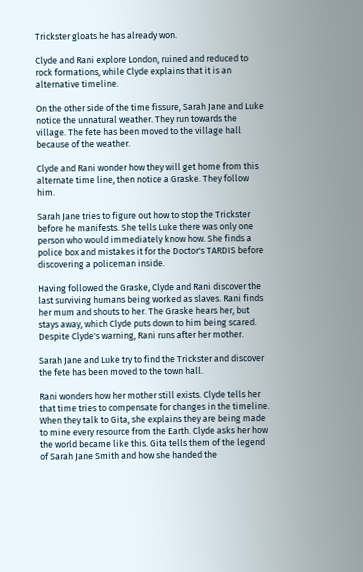Trickster gloats he has already won.

Clyde and Rani explore London, ruined and reduced to rock formations, while Clyde explains that it is an alternative timeline.

On the other side of the time fissure, Sarah Jane and Luke notice the unnatural weather. They run towards the village. The fete has been moved to the village hall because of the weather.

Clyde and Rani wonder how they will get home from this alternate time line, then notice a Graske. They follow him.

Sarah Jane tries to figure out how to stop the Trickster before he manifests. She tells Luke there was only one person who would immediately know how. She finds a police box and mistakes it for the Doctor's TARDIS before discovering a policeman inside.

Having followed the Graske, Clyde and Rani discover the last surviving humans being worked as slaves. Rani finds her mum and shouts to her. The Graske hears her, but stays away, which Clyde puts down to him being scared. Despite Clyde's warning, Rani runs after her mother.

Sarah Jane and Luke try to find the Trickster and discover the fete has been moved to the town hall.

Rani wonders how her mother still exists. Clyde tells her that time tries to compensate for changes in the timeline. When they talk to Gita, she explains they are being made to mine every resource from the Earth. Clyde asks her how the world became like this. Gita tells them of the legend of Sarah Jane Smith and how she handed the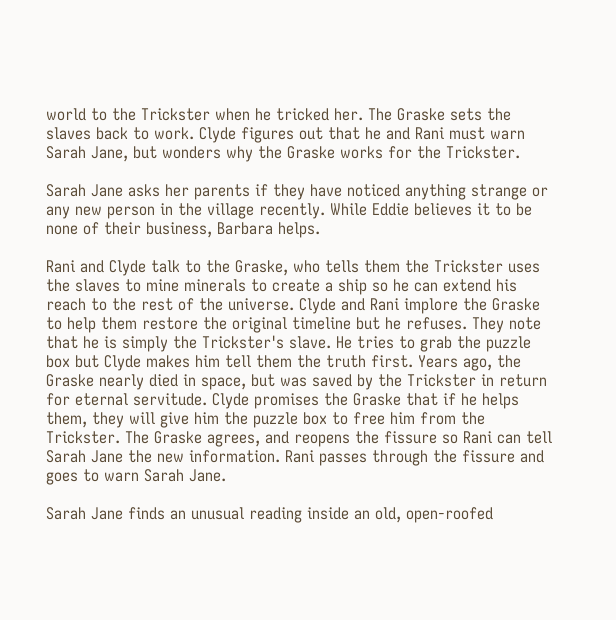world to the Trickster when he tricked her. The Graske sets the slaves back to work. Clyde figures out that he and Rani must warn Sarah Jane, but wonders why the Graske works for the Trickster.

Sarah Jane asks her parents if they have noticed anything strange or any new person in the village recently. While Eddie believes it to be none of their business, Barbara helps.

Rani and Clyde talk to the Graske, who tells them the Trickster uses the slaves to mine minerals to create a ship so he can extend his reach to the rest of the universe. Clyde and Rani implore the Graske to help them restore the original timeline but he refuses. They note that he is simply the Trickster's slave. He tries to grab the puzzle box but Clyde makes him tell them the truth first. Years ago, the Graske nearly died in space, but was saved by the Trickster in return for eternal servitude. Clyde promises the Graske that if he helps them, they will give him the puzzle box to free him from the Trickster. The Graske agrees, and reopens the fissure so Rani can tell Sarah Jane the new information. Rani passes through the fissure and goes to warn Sarah Jane.

Sarah Jane finds an unusual reading inside an old, open-roofed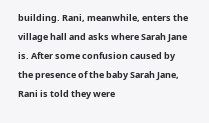building. Rani, meanwhile, enters the village hall and asks where Sarah Jane is. After some confusion caused by the presence of the baby Sarah Jane, Rani is told they were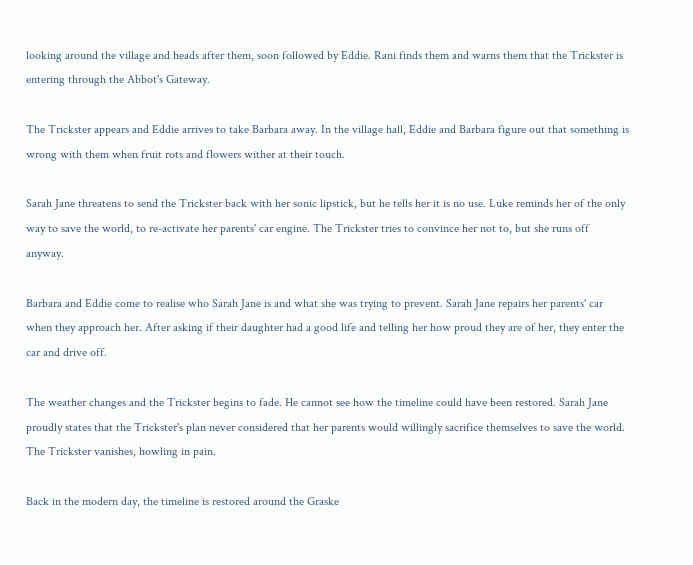looking around the village and heads after them, soon followed by Eddie. Rani finds them and warns them that the Trickster is entering through the Abbot's Gateway.

The Trickster appears and Eddie arrives to take Barbara away. In the village hall, Eddie and Barbara figure out that something is wrong with them when fruit rots and flowers wither at their touch.

Sarah Jane threatens to send the Trickster back with her sonic lipstick, but he tells her it is no use. Luke reminds her of the only way to save the world, to re-activate her parents' car engine. The Trickster tries to convince her not to, but she runs off anyway.

Barbara and Eddie come to realise who Sarah Jane is and what she was trying to prevent. Sarah Jane repairs her parents' car when they approach her. After asking if their daughter had a good life and telling her how proud they are of her, they enter the car and drive off.

The weather changes and the Trickster begins to fade. He cannot see how the timeline could have been restored. Sarah Jane proudly states that the Trickster's plan never considered that her parents would willingly sacrifice themselves to save the world. The Trickster vanishes, howling in pain.

Back in the modern day, the timeline is restored around the Graske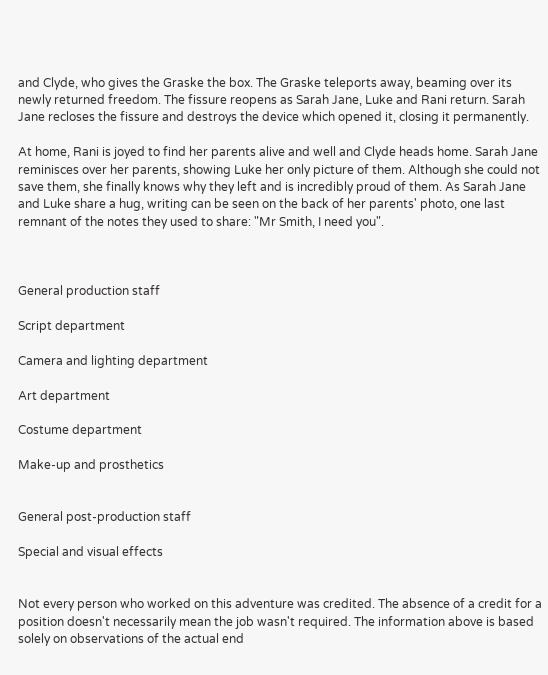and Clyde, who gives the Graske the box. The Graske teleports away, beaming over its newly returned freedom. The fissure reopens as Sarah Jane, Luke and Rani return. Sarah Jane recloses the fissure and destroys the device which opened it, closing it permanently.

At home, Rani is joyed to find her parents alive and well and Clyde heads home. Sarah Jane reminisces over her parents, showing Luke her only picture of them. Although she could not save them, she finally knows why they left and is incredibly proud of them. As Sarah Jane and Luke share a hug, writing can be seen on the back of her parents' photo, one last remnant of the notes they used to share: "Mr Smith, I need you".



General production staff

Script department

Camera and lighting department

Art department

Costume department

Make-up and prosthetics


General post-production staff

Special and visual effects


Not every person who worked on this adventure was credited. The absence of a credit for a position doesn't necessarily mean the job wasn't required. The information above is based solely on observations of the actual end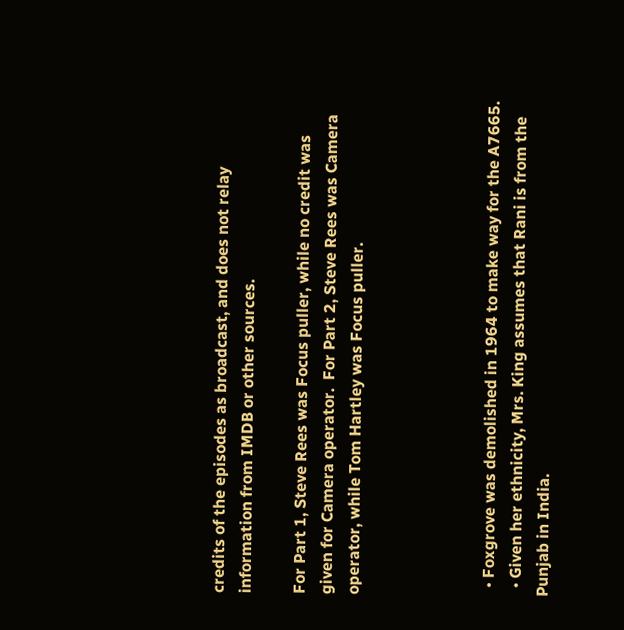credits of the episodes as broadcast, and does not relay information from IMDB or other sources.

For Part 1, Steve Rees was Focus puller, while no credit was given for Camera operator.  For Part 2, Steve Rees was Camera operator, while Tom Hartley was Focus puller.




  • Foxgrove was demolished in 1964 to make way for the A7665.
  • Given her ethnicity, Mrs. King assumes that Rani is from the Punjab in India.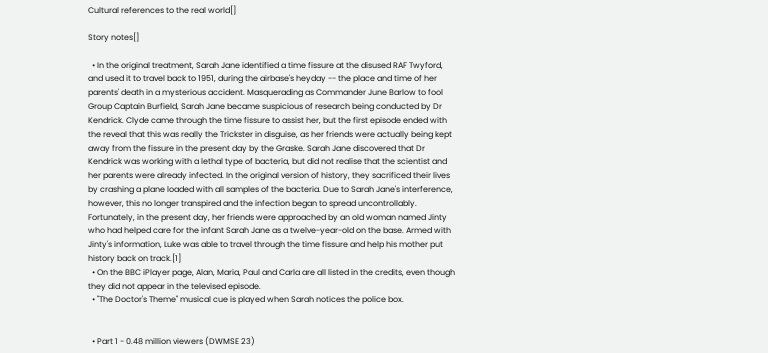Cultural references to the real world[]

Story notes[]

  • In the original treatment, Sarah Jane identified a time fissure at the disused RAF Twyford, and used it to travel back to 1951, during the airbase's heyday -- the place and time of her parents' death in a mysterious accident. Masquerading as Commander June Barlow to fool Group Captain Burfield, Sarah Jane became suspicious of research being conducted by Dr Kendrick. Clyde came through the time fissure to assist her, but the first episode ended with the reveal that this was really the Trickster in disguise, as her friends were actually being kept away from the fissure in the present day by the Graske. Sarah Jane discovered that Dr Kendrick was working with a lethal type of bacteria, but did not realise that the scientist and her parents were already infected. In the original version of history, they sacrificed their lives by crashing a plane loaded with all samples of the bacteria. Due to Sarah Jane's interference, however, this no longer transpired and the infection began to spread uncontrollably. Fortunately, in the present day, her friends were approached by an old woman named Jinty who had helped care for the infant Sarah Jane as a twelve-year-old on the base. Armed with Jinty's information, Luke was able to travel through the time fissure and help his mother put history back on track.[1]
  • On the BBC iPlayer page, Alan, Maria, Paul and Carla are all listed in the credits, even though they did not appear in the televised episode.
  • "The Doctor's Theme" musical cue is played when Sarah notices the police box.


  • Part 1 - 0.48 million viewers (DWMSE 23)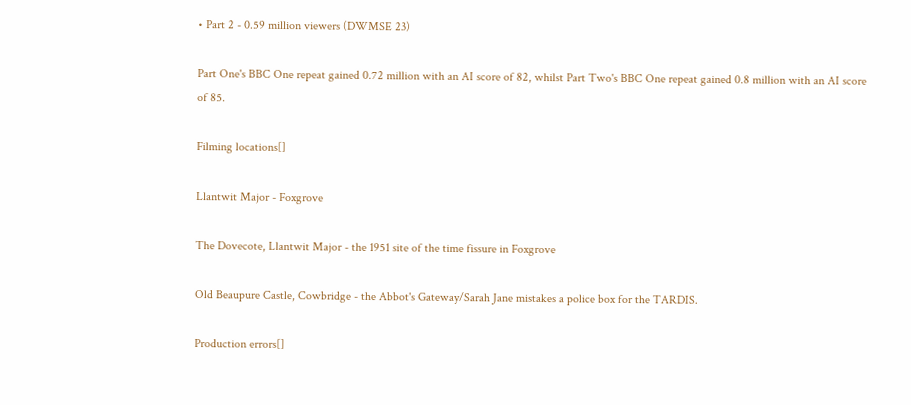• Part 2 - 0.59 million viewers (DWMSE 23)

Part One's BBC One repeat gained 0.72 million with an AI score of 82, whilst Part Two's BBC One repeat gained 0.8 million with an AI score of 85.

Filming locations[]

Llantwit Major - Foxgrove

The Dovecote, Llantwit Major - the 1951 site of the time fissure in Foxgrove

Old Beaupure Castle, Cowbridge - the Abbot's Gateway/Sarah Jane mistakes a police box for the TARDIS.

Production errors[]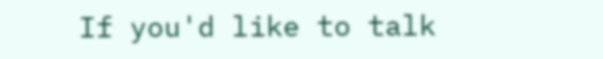If you'd like to talk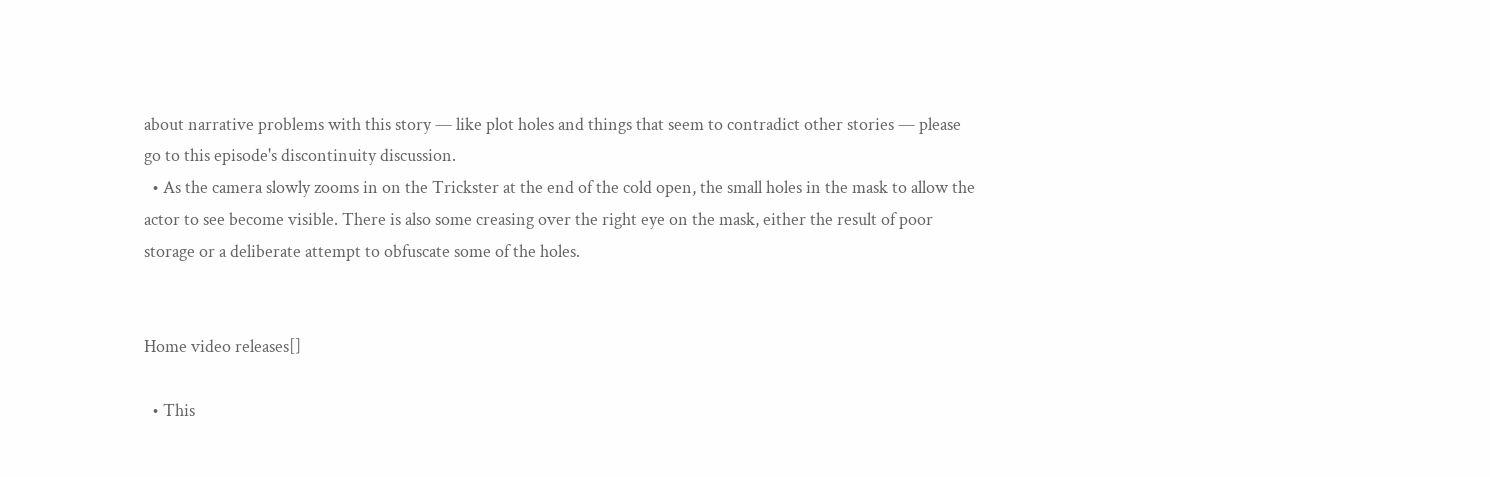about narrative problems with this story — like plot holes and things that seem to contradict other stories — please go to this episode's discontinuity discussion.
  • As the camera slowly zooms in on the Trickster at the end of the cold open, the small holes in the mask to allow the actor to see become visible. There is also some creasing over the right eye on the mask, either the result of poor storage or a deliberate attempt to obfuscate some of the holes.


Home video releases[]

  • This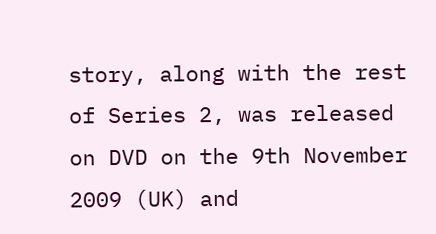story, along with the rest of Series 2, was released on DVD on the 9th November 2009 (UK) and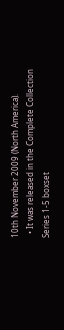10th November 2009 (North America).
  • It was released in the Complete Collection Series 1-5 boxset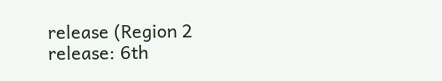release (Region 2 release: 6th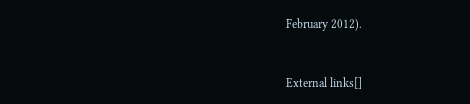February 2012).


External links[]